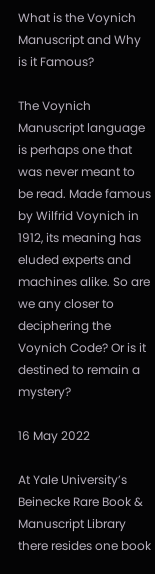What is the Voynich Manuscript and Why is it Famous?

The Voynich Manuscript language is perhaps one that was never meant to be read. Made famous by Wilfrid Voynich in 1912, its meaning has eluded experts and machines alike. So are we any closer to deciphering the Voynich Code? Or is it destined to remain a mystery?

16 May 2022

At Yale University’s Beinecke Rare Book & Manuscript Library there resides one book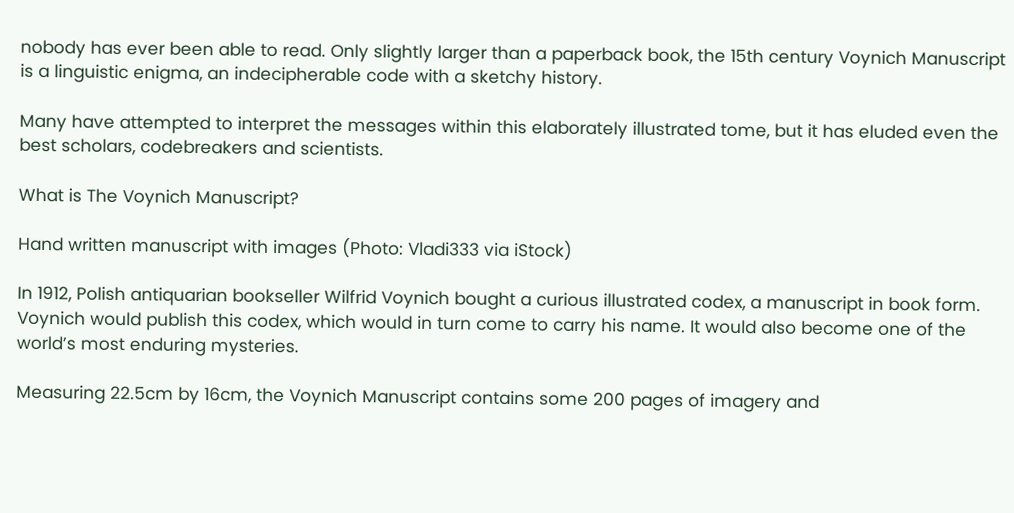nobody has ever been able to read. Only slightly larger than a paperback book, the 15th century Voynich Manuscript is a linguistic enigma, an indecipherable code with a sketchy history.

Many have attempted to interpret the messages within this elaborately illustrated tome, but it has eluded even the best scholars, codebreakers and scientists.

What is The Voynich Manuscript?

Hand written manuscript with images (Photo: Vladi333 via iStock)

In 1912, Polish antiquarian bookseller Wilfrid Voynich bought a curious illustrated codex, a manuscript in book form. Voynich would publish this codex, which would in turn come to carry his name. It would also become one of the world’s most enduring mysteries.

Measuring 22.5cm by 16cm, the Voynich Manuscript contains some 200 pages of imagery and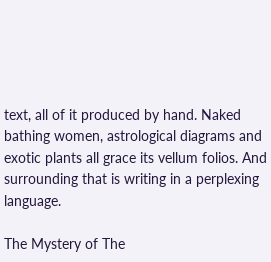text, all of it produced by hand. Naked bathing women, astrological diagrams and exotic plants all grace its vellum folios. And surrounding that is writing in a perplexing language.

The Mystery of The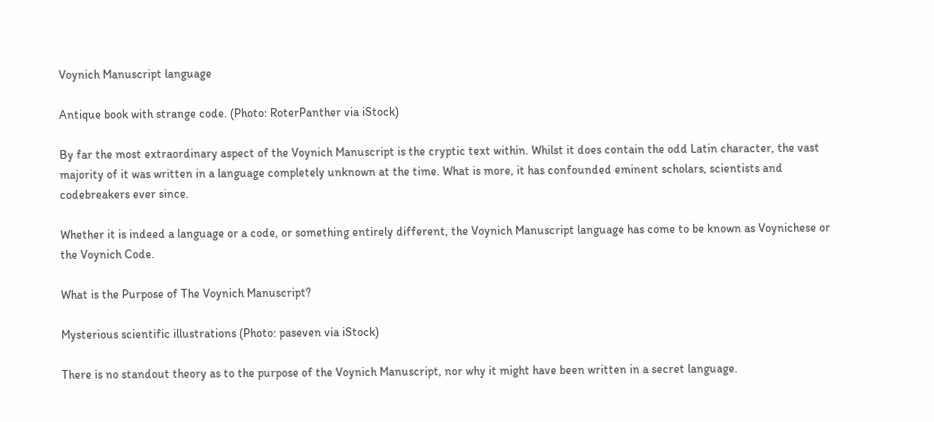Voynich Manuscript language

Antique book with strange code. (Photo: RoterPanther via iStock)

By far the most extraordinary aspect of the Voynich Manuscript is the cryptic text within. Whilst it does contain the odd Latin character, the vast majority of it was written in a language completely unknown at the time. What is more, it has confounded eminent scholars, scientists and codebreakers ever since.

Whether it is indeed a language or a code, or something entirely different, the Voynich Manuscript language has come to be known as Voynichese or the Voynich Code.

What is the Purpose of The Voynich Manuscript?

Mysterious scientific illustrations (Photo: paseven via iStock)

There is no standout theory as to the purpose of the Voynich Manuscript, nor why it might have been written in a secret language.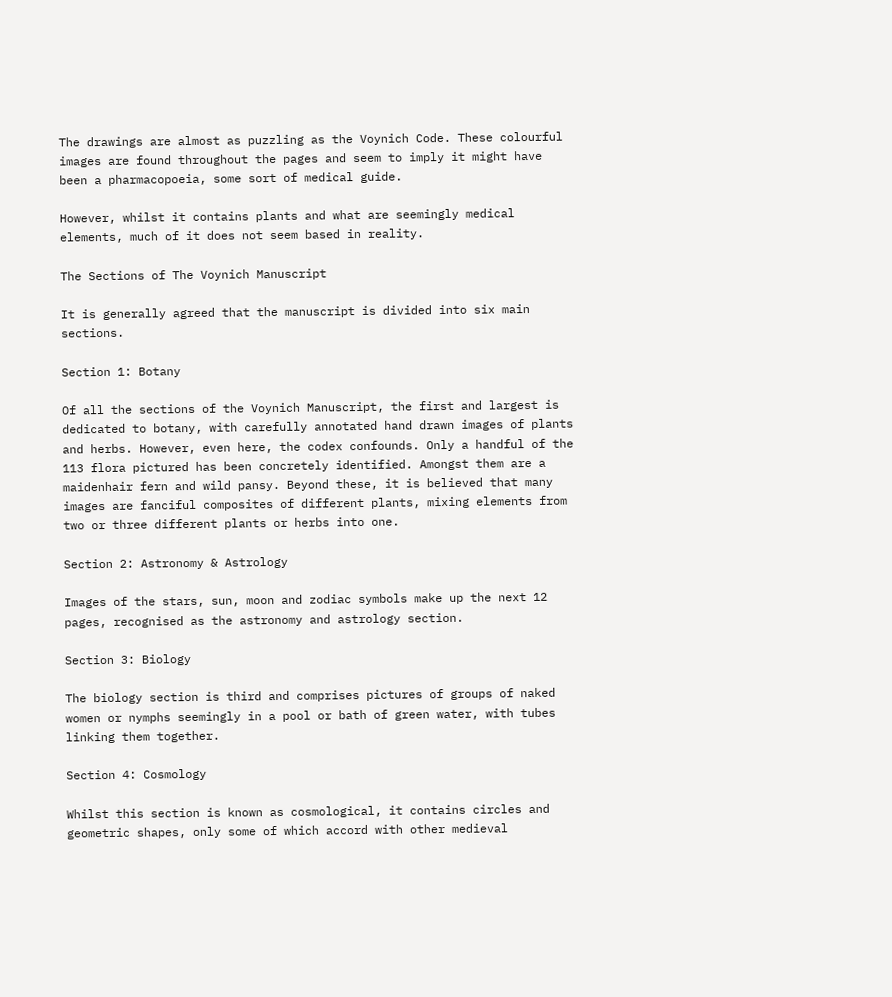The drawings are almost as puzzling as the Voynich Code. These colourful images are found throughout the pages and seem to imply it might have been a pharmacopoeia, some sort of medical guide.

However, whilst it contains plants and what are seemingly medical elements, much of it does not seem based in reality.

The Sections of The Voynich Manuscript

It is generally agreed that the manuscript is divided into six main sections.

Section 1: Botany

Of all the sections of the Voynich Manuscript, the first and largest is dedicated to botany, with carefully annotated hand drawn images of plants and herbs. However, even here, the codex confounds. Only a handful of the 113 flora pictured has been concretely identified. Amongst them are a maidenhair fern and wild pansy. Beyond these, it is believed that many images are fanciful composites of different plants, mixing elements from two or three different plants or herbs into one.

Section 2: Astronomy & Astrology

Images of the stars, sun, moon and zodiac symbols make up the next 12 pages, recognised as the astronomy and astrology section.

Section 3: Biology

The biology section is third and comprises pictures of groups of naked women or nymphs seemingly in a pool or bath of green water, with tubes linking them together.

Section 4: Cosmology

Whilst this section is known as cosmological, it contains circles and geometric shapes, only some of which accord with other medieval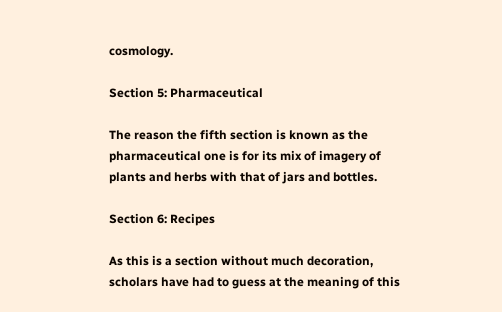cosmology.

Section 5: Pharmaceutical

The reason the fifth section is known as the pharmaceutical one is for its mix of imagery of plants and herbs with that of jars and bottles.

Section 6: Recipes

As this is a section without much decoration, scholars have had to guess at the meaning of this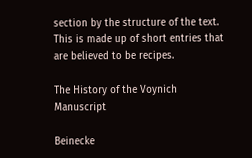section by the structure of the text. This is made up of short entries that are believed to be recipes.

The History of the Voynich Manuscript

Beinecke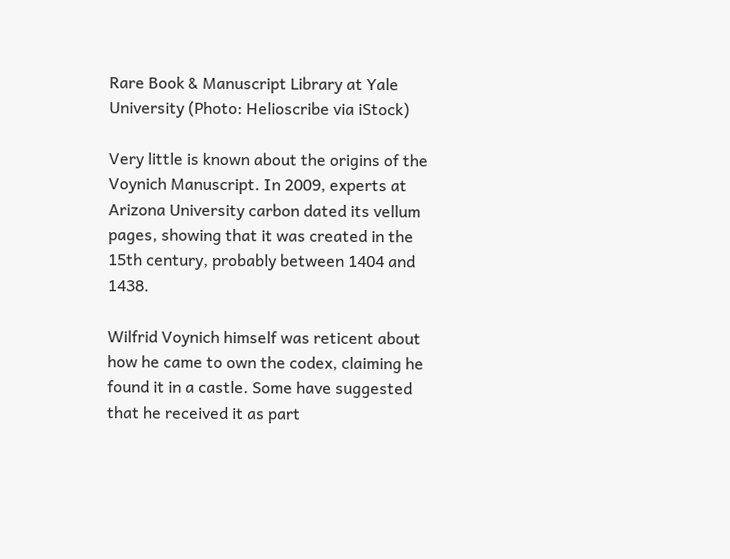Rare Book & Manuscript Library at Yale University (Photo: Helioscribe via iStock)

Very little is known about the origins of the Voynich Manuscript. In 2009, experts at Arizona University carbon dated its vellum pages, showing that it was created in the 15th century, probably between 1404 and 1438.

Wilfrid Voynich himself was reticent about how he came to own the codex, claiming he found it in a castle. Some have suggested that he received it as part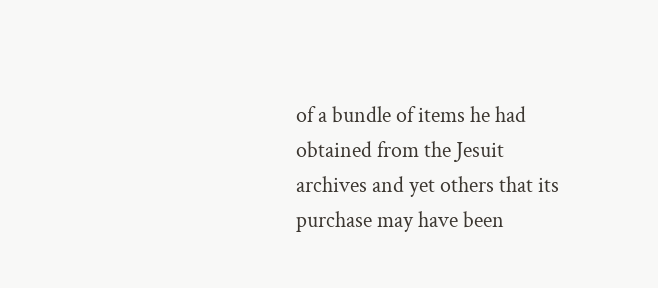of a bundle of items he had obtained from the Jesuit archives and yet others that its purchase may have been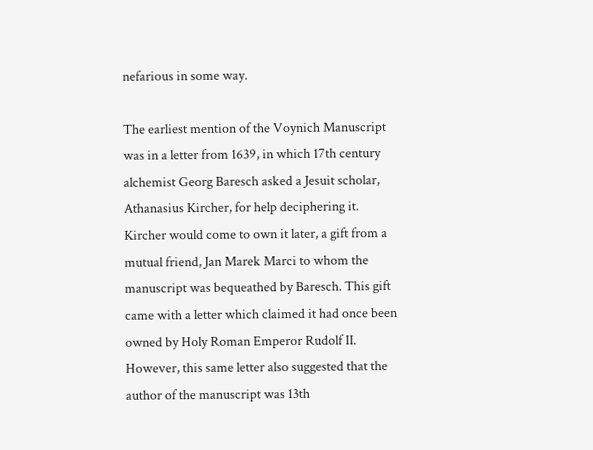nefarious in some way.

The earliest mention of the Voynich Manuscript was in a letter from 1639, in which 17th century alchemist Georg Baresch asked a Jesuit scholar, Athanasius Kircher, for help deciphering it. Kircher would come to own it later, a gift from a mutual friend, Jan Marek Marci to whom the manuscript was bequeathed by Baresch. This gift came with a letter which claimed it had once been owned by Holy Roman Emperor Rudolf II. However, this same letter also suggested that the author of the manuscript was 13th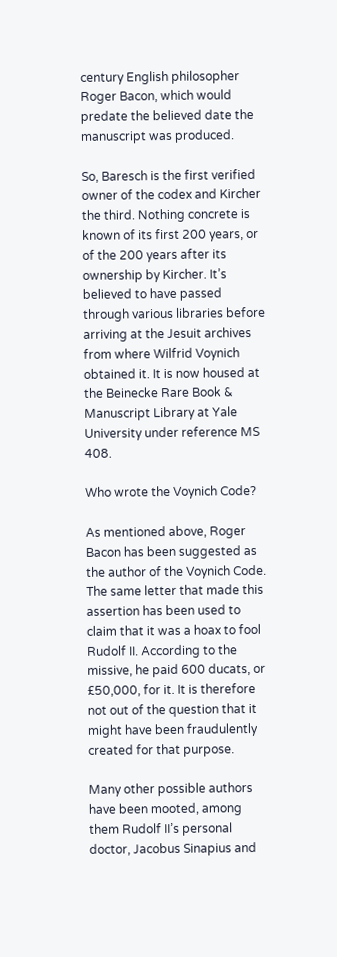century English philosopher Roger Bacon, which would predate the believed date the manuscript was produced.

So, Baresch is the first verified owner of the codex and Kircher the third. Nothing concrete is known of its first 200 years, or of the 200 years after its ownership by Kircher. It’s believed to have passed through various libraries before arriving at the Jesuit archives from where Wilfrid Voynich obtained it. It is now housed at the Beinecke Rare Book & Manuscript Library at Yale University under reference MS 408.

Who wrote the Voynich Code?

As mentioned above, Roger Bacon has been suggested as the author of the Voynich Code. The same letter that made this assertion has been used to claim that it was a hoax to fool Rudolf II. According to the missive, he paid 600 ducats, or £50,000, for it. It is therefore not out of the question that it might have been fraudulently created for that purpose.

Many other possible authors have been mooted, among them Rudolf II’s personal doctor, Jacobus Sinapius and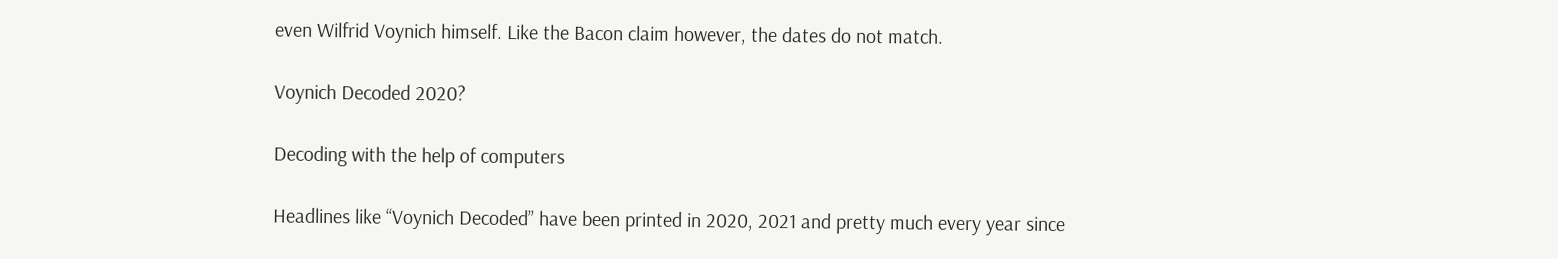even Wilfrid Voynich himself. Like the Bacon claim however, the dates do not match.

Voynich Decoded 2020?

Decoding with the help of computers

Headlines like “Voynich Decoded” have been printed in 2020, 2021 and pretty much every year since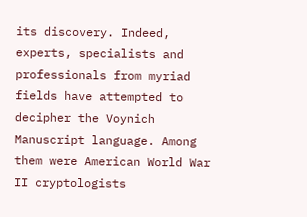its discovery. Indeed, experts, specialists and professionals from myriad fields have attempted to decipher the Voynich Manuscript language. Among them were American World War II cryptologists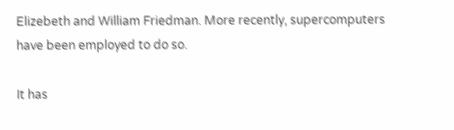Elizebeth and William Friedman. More recently, supercomputers have been employed to do so.

It has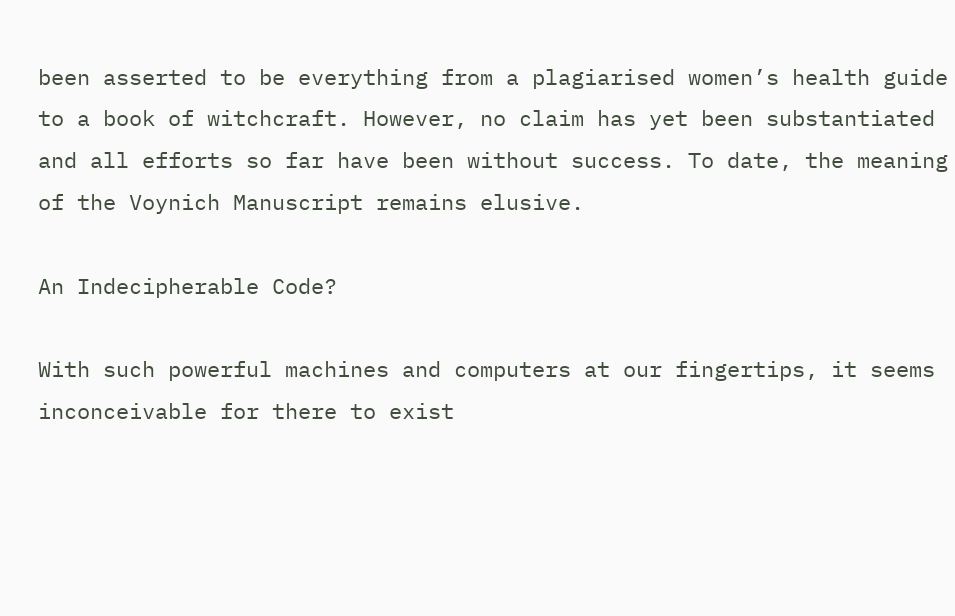been asserted to be everything from a plagiarised women’s health guide to a book of witchcraft. However, no claim has yet been substantiated and all efforts so far have been without success. To date, the meaning of the Voynich Manuscript remains elusive.

An Indecipherable Code?

With such powerful machines and computers at our fingertips, it seems inconceivable for there to exist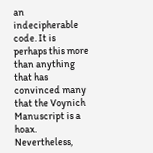an indecipherable code. It is perhaps this more than anything that has convinced many that the Voynich Manuscript is a hoax. Nevertheless,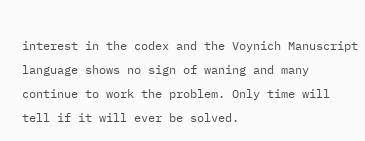interest in the codex and the Voynich Manuscript language shows no sign of waning and many continue to work the problem. Only time will tell if it will ever be solved.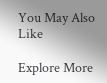You May Also Like

Explore More